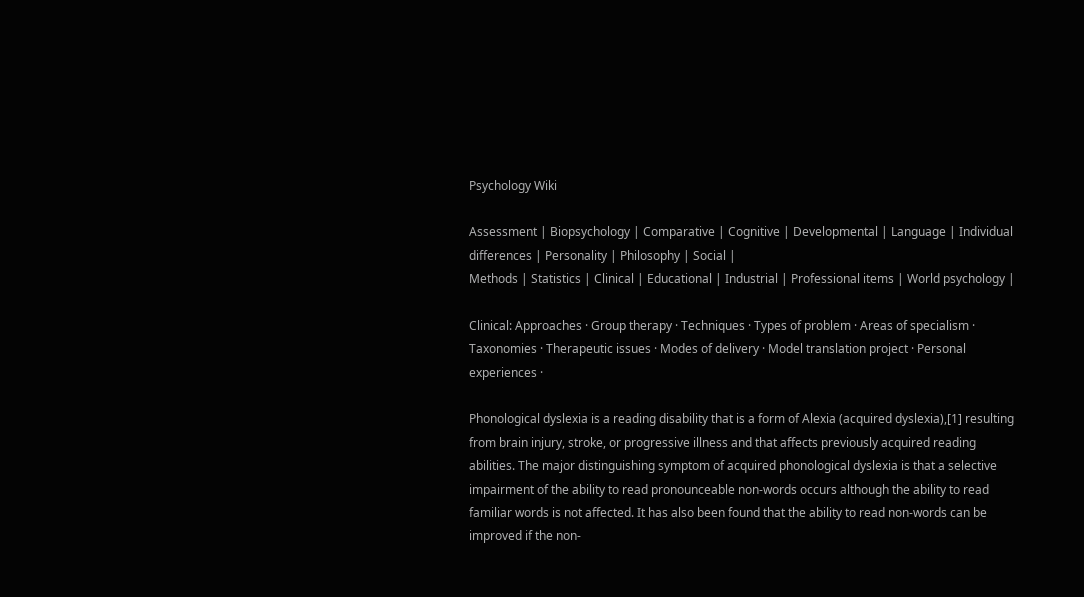Psychology Wiki

Assessment | Biopsychology | Comparative | Cognitive | Developmental | Language | Individual differences | Personality | Philosophy | Social |
Methods | Statistics | Clinical | Educational | Industrial | Professional items | World psychology |

Clinical: Approaches · Group therapy · Techniques · Types of problem · Areas of specialism · Taxonomies · Therapeutic issues · Modes of delivery · Model translation project · Personal experiences ·

Phonological dyslexia is a reading disability that is a form of Alexia (acquired dyslexia),[1] resulting from brain injury, stroke, or progressive illness and that affects previously acquired reading abilities. The major distinguishing symptom of acquired phonological dyslexia is that a selective impairment of the ability to read pronounceable non-words occurs although the ability to read familiar words is not affected. It has also been found that the ability to read non-words can be improved if the non-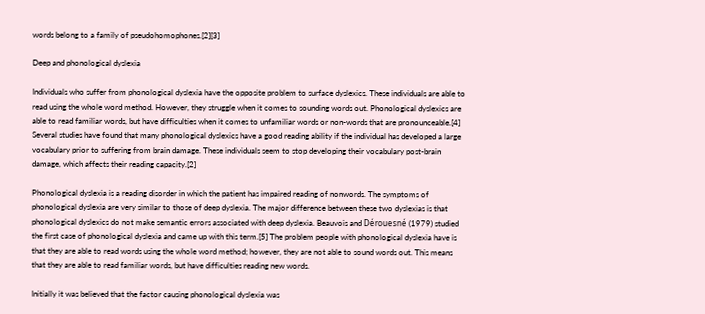words belong to a family of pseudohomophones.[2][3]

Deep and phonological dyslexia

Individuals who suffer from phonological dyslexia have the opposite problem to surface dyslexics. These individuals are able to read using the whole word method. However, they struggle when it comes to sounding words out. Phonological dyslexics are able to read familiar words, but have difficulties when it comes to unfamiliar words or non-words that are pronounceable.[4] Several studies have found that many phonological dyslexics have a good reading ability if the individual has developed a large vocabulary prior to suffering from brain damage. These individuals seem to stop developing their vocabulary post-brain damage, which affects their reading capacity.[2]

Phonological dyslexia is a reading disorder in which the patient has impaired reading of nonwords. The symptoms of phonological dyslexia are very similar to those of deep dyslexia. The major difference between these two dyslexias is that phonological dyslexics do not make semantic errors associated with deep dyslexia. Beauvois and Dérouesné (1979) studied the first case of phonological dyslexia and came up with this term.[5] The problem people with phonological dyslexia have is that they are able to read words using the whole word method; however, they are not able to sound words out. This means that they are able to read familiar words, but have difficulties reading new words.

Initially it was believed that the factor causing phonological dyslexia was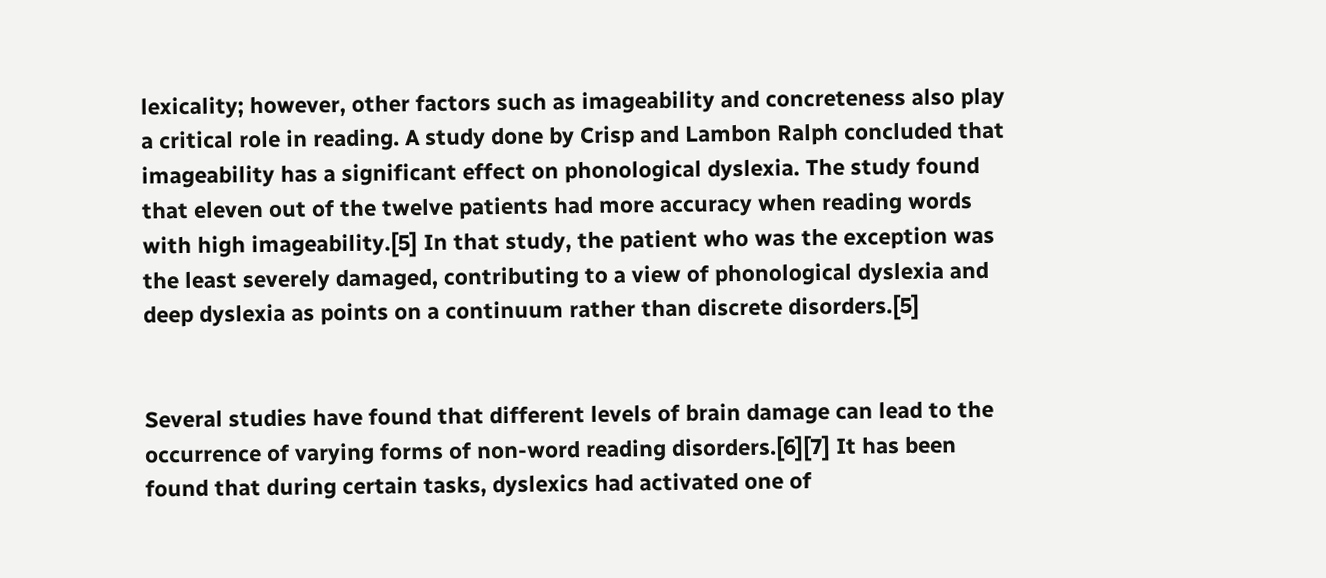lexicality; however, other factors such as imageability and concreteness also play a critical role in reading. A study done by Crisp and Lambon Ralph concluded that imageability has a significant effect on phonological dyslexia. The study found that eleven out of the twelve patients had more accuracy when reading words with high imageability.[5] In that study, the patient who was the exception was the least severely damaged, contributing to a view of phonological dyslexia and deep dyslexia as points on a continuum rather than discrete disorders.[5]


Several studies have found that different levels of brain damage can lead to the occurrence of varying forms of non-word reading disorders.[6][7] It has been found that during certain tasks, dyslexics had activated one of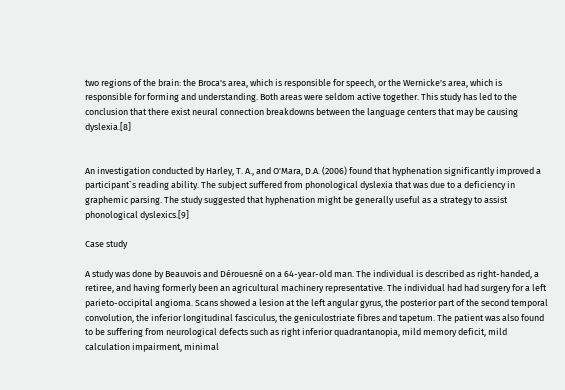two regions of the brain: the Broca's area, which is responsible for speech, or the Wernicke's area, which is responsible for forming and understanding. Both areas were seldom active together. This study has led to the conclusion that there exist neural connection breakdowns between the language centers that may be causing dyslexia.[8]


An investigation conducted by Harley, T. A., and O'Mara, D.A. (2006) found that hyphenation significantly improved a participant`s reading ability. The subject suffered from phonological dyslexia that was due to a deficiency in graphemic parsing. The study suggested that hyphenation might be generally useful as a strategy to assist phonological dyslexics.[9]

Case study

A study was done by Beauvois and Dérouesné on a 64-year-old man. The individual is described as right-handed, a retiree, and having formerly been an agricultural machinery representative. The individual had had surgery for a left parieto-occipital angioma. Scans showed a lesion at the left angular gyrus, the posterior part of the second temporal convolution, the inferior longitudinal fasciculus, the geniculostriate fibres and tapetum. The patient was also found to be suffering from neurological defects such as right inferior quadrantanopia, mild memory deficit, mild calculation impairment, minimal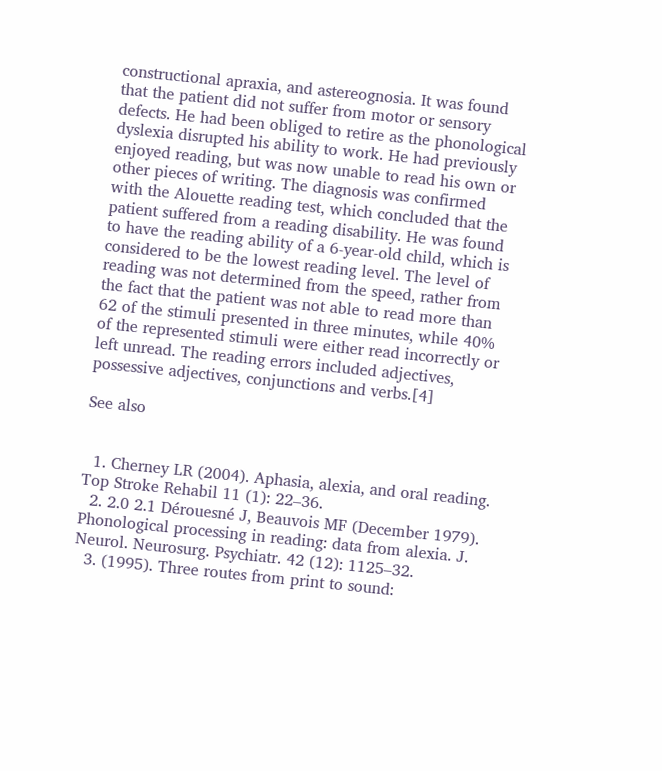constructional apraxia, and astereognosia. It was found that the patient did not suffer from motor or sensory defects. He had been obliged to retire as the phonological dyslexia disrupted his ability to work. He had previously enjoyed reading, but was now unable to read his own or other pieces of writing. The diagnosis was confirmed with the Alouette reading test, which concluded that the patient suffered from a reading disability. He was found to have the reading ability of a 6-year-old child, which is considered to be the lowest reading level. The level of reading was not determined from the speed, rather from the fact that the patient was not able to read more than 62 of the stimuli presented in three minutes, while 40% of the represented stimuli were either read incorrectly or left unread. The reading errors included adjectives, possessive adjectives, conjunctions and verbs.[4]

See also


  1. Cherney LR (2004). Aphasia, alexia, and oral reading. Top Stroke Rehabil 11 (1): 22–36.
  2. 2.0 2.1 Dérouesné J, Beauvois MF (December 1979). Phonological processing in reading: data from alexia. J. Neurol. Neurosurg. Psychiatr. 42 (12): 1125–32.
  3. (1995). Three routes from print to sound: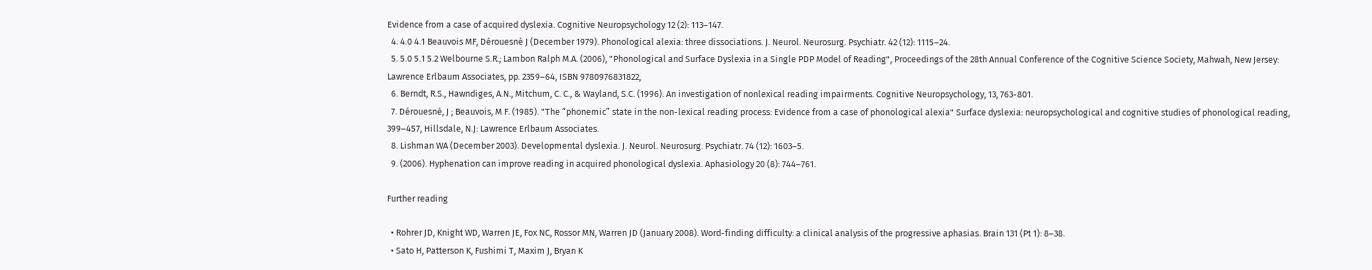Evidence from a case of acquired dyslexia. Cognitive Neuropsychology 12 (2): 113–147.
  4. 4.0 4.1 Beauvois MF, Dérouesné J (December 1979). Phonological alexia: three dissociations. J. Neurol. Neurosurg. Psychiatr. 42 (12): 1115–24.
  5. 5.0 5.1 5.2 Welbourne S.R.; Lambon Ralph M.A. (2006), "Phonological and Surface Dyslexia in a Single PDP Model of Reading", Proceedings of the 28th Annual Conference of the Cognitive Science Society, Mahwah, New Jersey: Lawrence Erlbaum Associates, pp. 2359–64, ISBN 9780976831822,
  6. Berndt, R.S., Hawndiges, A.N., Mitchum, C. C., & Wayland, S.C. (1996). An investigation of nonlexical reading impairments. Cognitive Neuropsychology, 13, 763-801.
  7. Dérouesné, J ; Beauvois, M F. (1985). "The “phonemic” state in the non-lexical reading process: Evidence from a case of phonological alexia" Surface dyslexia: neuropsychological and cognitive studies of phonological reading, 399–457, Hillsdale, N.J: Lawrence Erlbaum Associates.
  8. Lishman WA (December 2003). Developmental dyslexia. J. Neurol. Neurosurg. Psychiatr. 74 (12): 1603–5.
  9. (2006). Hyphenation can improve reading in acquired phonological dyslexia. Aphasiology 20 (8): 744–761.

Further reading

  • Rohrer JD, Knight WD, Warren JE, Fox NC, Rossor MN, Warren JD (January 2008). Word-finding difficulty: a clinical analysis of the progressive aphasias. Brain 131 (Pt 1): 8–38.
  • Sato H, Patterson K, Fushimi T, Maxim J, Bryan K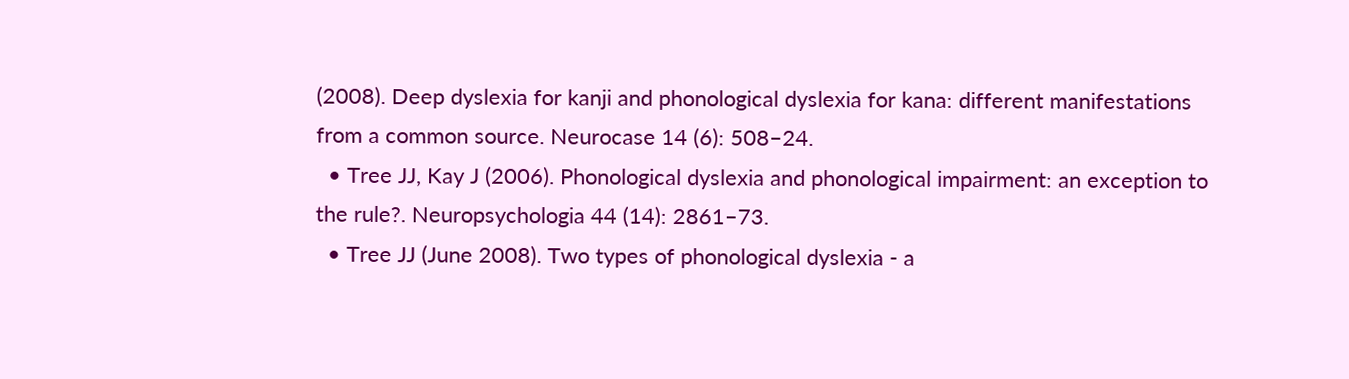(2008). Deep dyslexia for kanji and phonological dyslexia for kana: different manifestations from a common source. Neurocase 14 (6): 508–24.
  • Tree JJ, Kay J (2006). Phonological dyslexia and phonological impairment: an exception to the rule?. Neuropsychologia 44 (14): 2861–73.
  • Tree JJ (June 2008). Two types of phonological dyslexia - a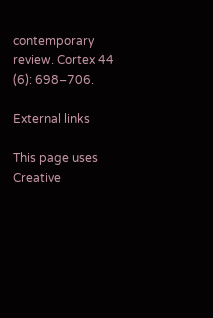contemporary review. Cortex 44 (6): 698–706.

External links

This page uses Creative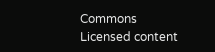Commons Licensed content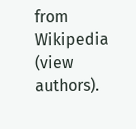from Wikipedia (view authors).